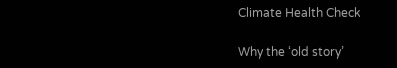Climate Health Check

Why the ‘old story’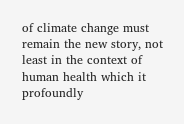of climate change must remain the new story, not least in the context of human health which it profoundly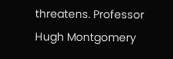threatens. Professor Hugh Montgomery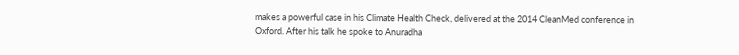makes a powerful case in his Climate Health Check, delivered at the 2014 CleanMed conference in Oxford. After his talk he spoke to Anuradha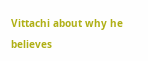Vittachi about why he believes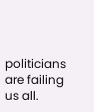politicians are failing us all.